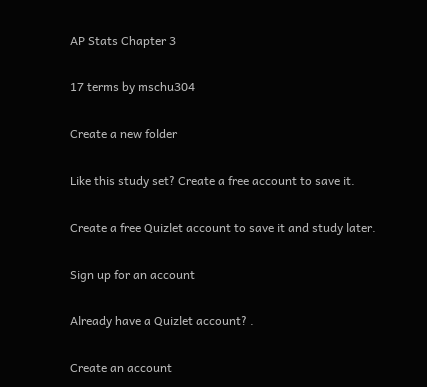AP Stats Chapter 3

17 terms by mschu304

Create a new folder

Like this study set? Create a free account to save it.

Create a free Quizlet account to save it and study later.

Sign up for an account

Already have a Quizlet account? .

Create an account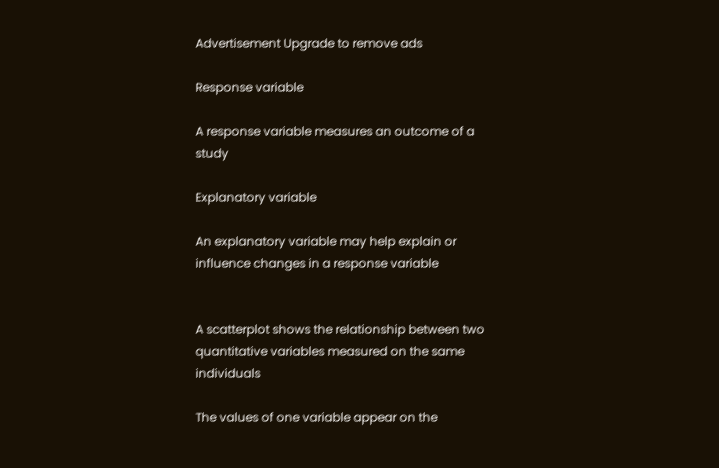Advertisement Upgrade to remove ads

Response variable

A response variable measures an outcome of a study

Explanatory variable

An explanatory variable may help explain or influence changes in a response variable


A scatterplot shows the relationship between two quantitative variables measured on the same individuals

The values of one variable appear on the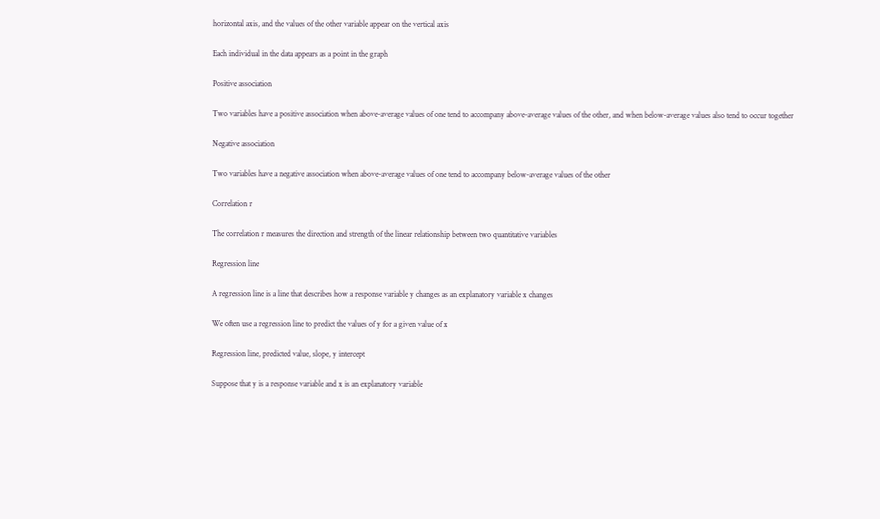horizontal axis, and the values of the other variable appear on the vertical axis

Each individual in the data appears as a point in the graph

Positive association

Two variables have a positive association when above-average values of one tend to accompany above-average values of the other, and when below-average values also tend to occur together

Negative association

Two variables have a negative association when above-average values of one tend to accompany below-average values of the other

Correlation r

The correlation r measures the direction and strength of the linear relationship between two quantitative variables

Regression line

A regression line is a line that describes how a response variable y changes as an explanatory variable x changes

We often use a regression line to predict the values of y for a given value of x

Regression line, predicted value, slope, y intercept

Suppose that y is a response variable and x is an explanatory variable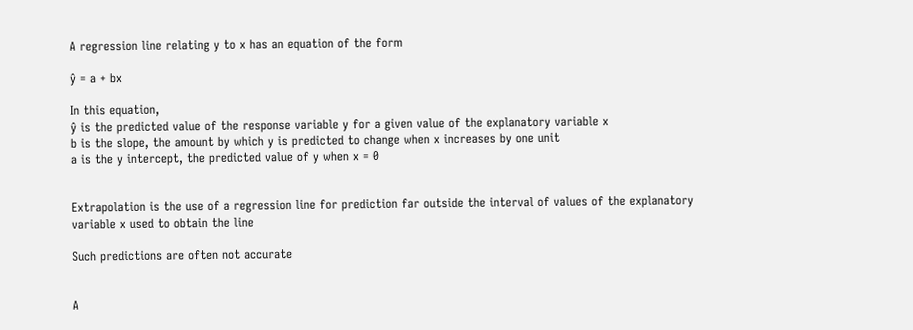A regression line relating y to x has an equation of the form

ŷ = a + bx

In this equation,
ŷ is the predicted value of the response variable y for a given value of the explanatory variable x
b is the slope, the amount by which y is predicted to change when x increases by one unit
a is the y intercept, the predicted value of y when x = 0


Extrapolation is the use of a regression line for prediction far outside the interval of values of the explanatory variable x used to obtain the line

Such predictions are often not accurate


A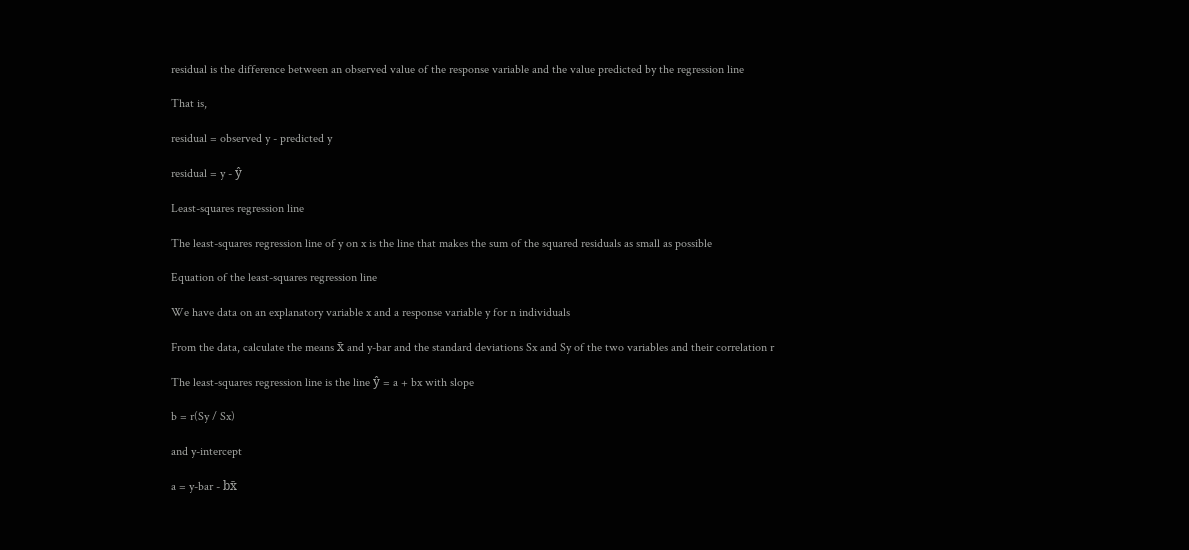residual is the difference between an observed value of the response variable and the value predicted by the regression line

That is,

residual = observed y - predicted y

residual = y - ŷ

Least-squares regression line

The least-squares regression line of y on x is the line that makes the sum of the squared residuals as small as possible

Equation of the least-squares regression line

We have data on an explanatory variable x and a response variable y for n individuals

From the data, calculate the means x̄ and y-bar and the standard deviations Sx and Sy of the two variables and their correlation r

The least-squares regression line is the line ŷ = a + bx with slope

b = r(Sy / Sx)

and y-intercept

a = y-bar - bx̄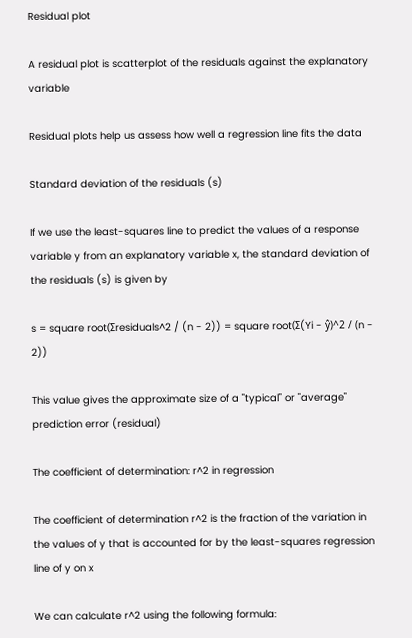Residual plot

A residual plot is scatterplot of the residuals against the explanatory variable

Residual plots help us assess how well a regression line fits the data

Standard deviation of the residuals (s)

If we use the least-squares line to predict the values of a response variable y from an explanatory variable x, the standard deviation of the residuals (s) is given by

s = square root(Σresiduals^2 / (n - 2)) = square root(Σ(Yi - ŷ)^2 / (n - 2))

This value gives the approximate size of a "typical" or "average" prediction error (residual)

The coefficient of determination: r^2 in regression

The coefficient of determination r^2 is the fraction of the variation in the values of y that is accounted for by the least-squares regression line of y on x

We can calculate r^2 using the following formula: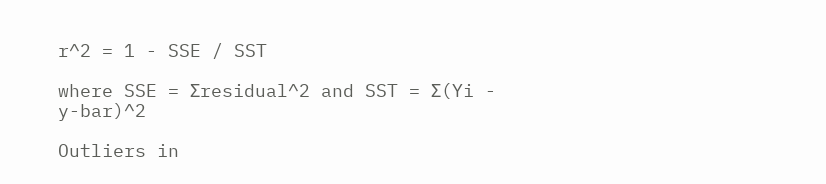r^2 = 1 - SSE / SST

where SSE = Σresidual^2 and SST = Σ(Yi - y-bar)^2

Outliers in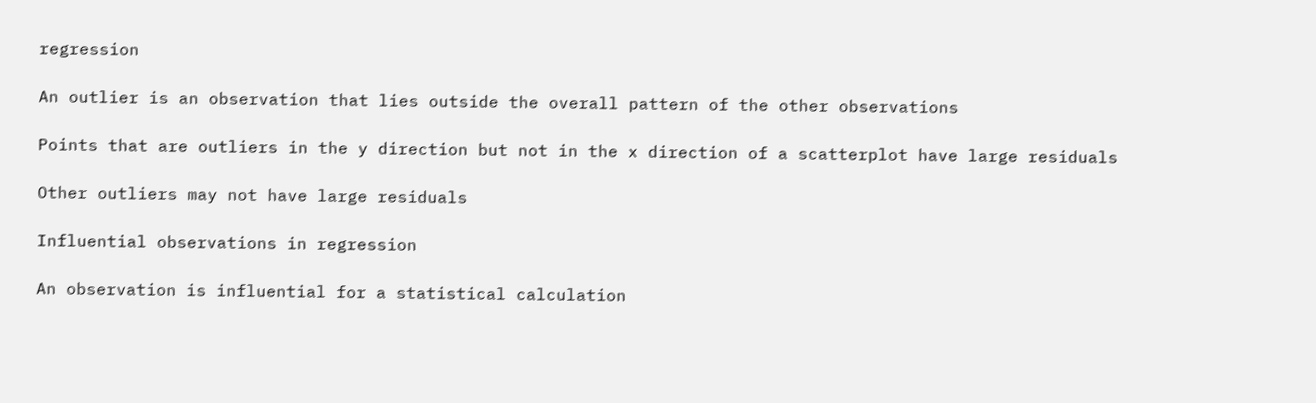regression

An outlier is an observation that lies outside the overall pattern of the other observations

Points that are outliers in the y direction but not in the x direction of a scatterplot have large residuals

Other outliers may not have large residuals

Influential observations in regression

An observation is influential for a statistical calculation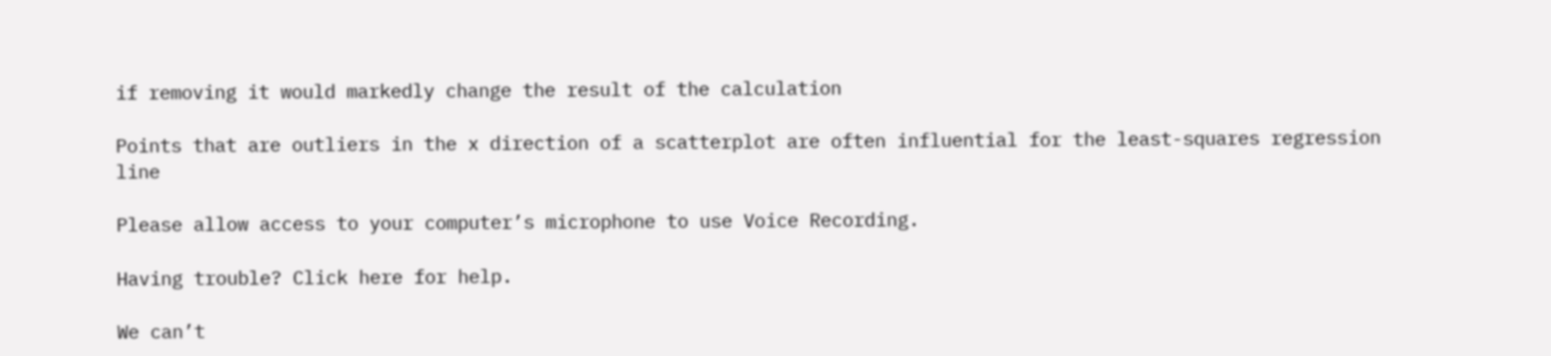if removing it would markedly change the result of the calculation

Points that are outliers in the x direction of a scatterplot are often influential for the least-squares regression line

Please allow access to your computer’s microphone to use Voice Recording.

Having trouble? Click here for help.

We can’t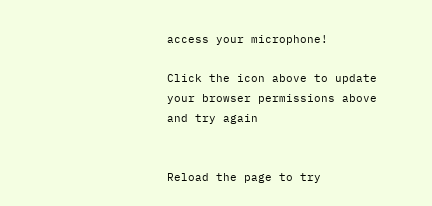access your microphone!

Click the icon above to update your browser permissions above and try again


Reload the page to try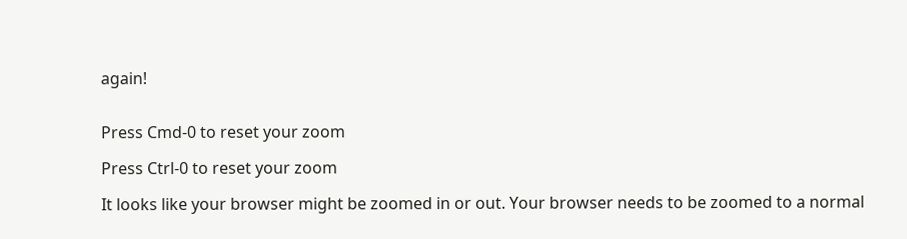again!


Press Cmd-0 to reset your zoom

Press Ctrl-0 to reset your zoom

It looks like your browser might be zoomed in or out. Your browser needs to be zoomed to a normal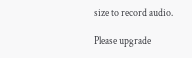size to record audio.

Please upgrade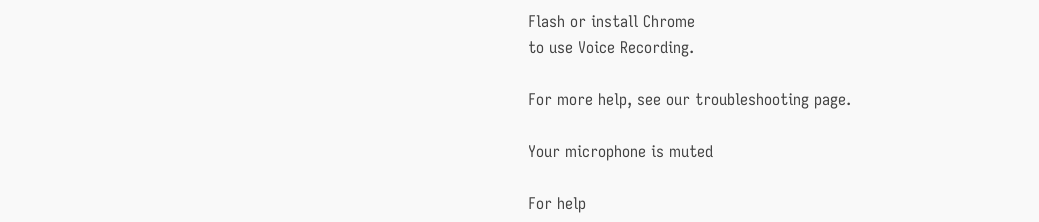Flash or install Chrome
to use Voice Recording.

For more help, see our troubleshooting page.

Your microphone is muted

For help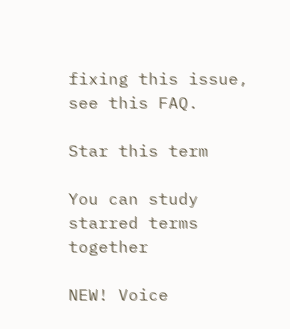fixing this issue, see this FAQ.

Star this term

You can study starred terms together

NEW! Voice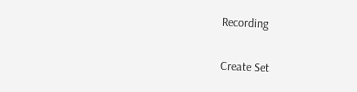Recording

Create Set